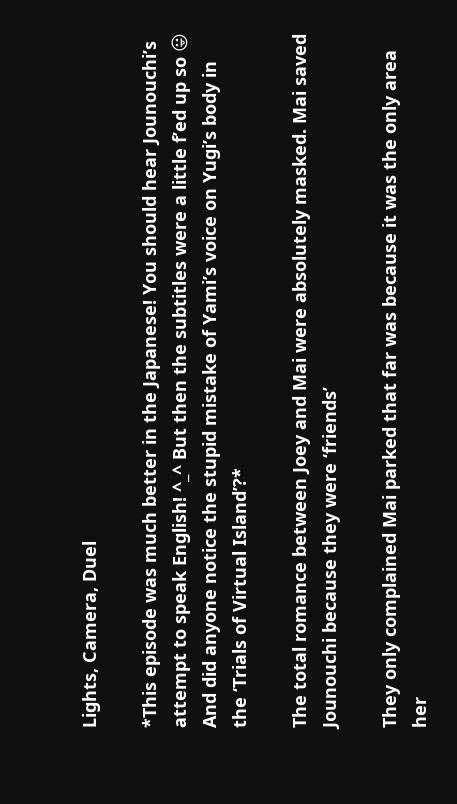Lights, Camera, Duel

*This episode was much better in the Japanese! You should hear Jounouchi’s attempt to speak English! ^_^ But then the subtitles were a little f’ed up so 😛 And did anyone notice the stupid mistake of Yami’s voice on Yugi’s body in the ‘Trials of Virtual Island’?*

The total romance between Joey and Mai were absolutely masked. Mai saved Jounouchi because they were ‘friends’

They only complained Mai parked that far was because it was the only area her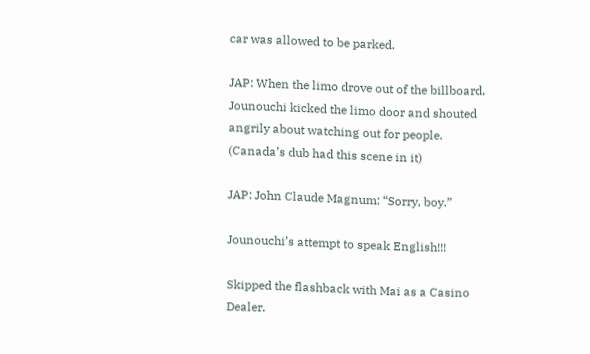car was allowed to be parked.

JAP: When the limo drove out of the billboard, Jounouchi kicked the limo door and shouted angrily about watching out for people. (Canada’s dub had this scene in it)

JAP: John Claude Magnum: “Sorry, boy.”

Jounouchi’s attempt to speak English!!!

Skipped the flashback with Mai as a Casino Dealer.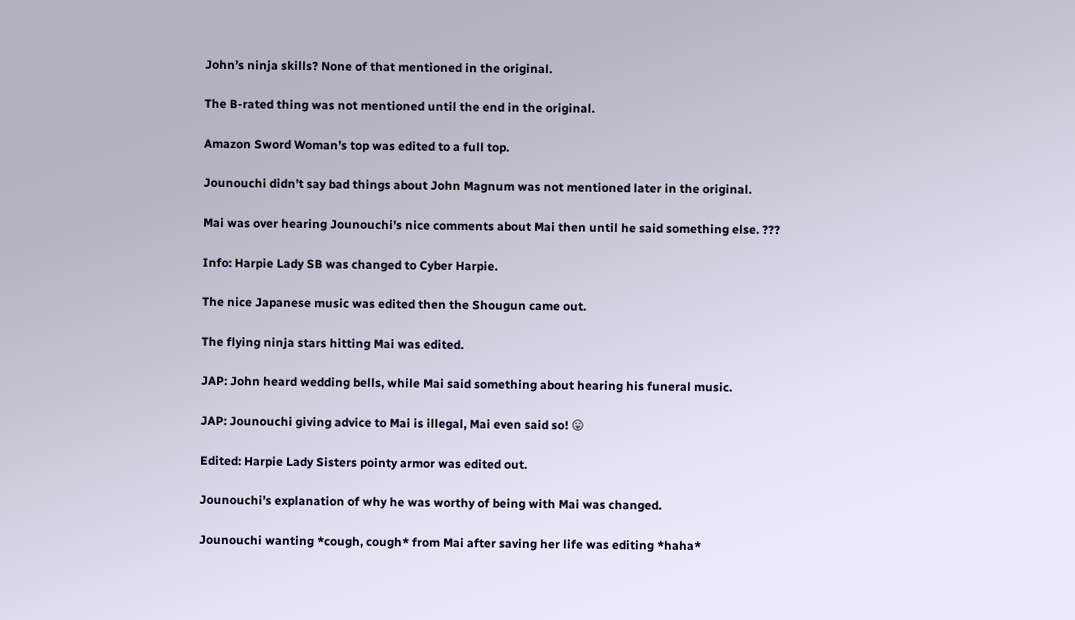John’s ninja skills? None of that mentioned in the original.

The B-rated thing was not mentioned until the end in the original.

Amazon Sword Woman’s top was edited to a full top.

Jounouchi didn’t say bad things about John Magnum was not mentioned later in the original.

Mai was over hearing Jounouchi’s nice comments about Mai then until he said something else. ???

Info: Harpie Lady SB was changed to Cyber Harpie.

The nice Japanese music was edited then the Shougun came out.

The flying ninja stars hitting Mai was edited.

JAP: John heard wedding bells, while Mai said something about hearing his funeral music.

JAP: Jounouchi giving advice to Mai is illegal, Mai even said so! 😛

Edited: Harpie Lady Sisters pointy armor was edited out.

Jounouchi’s explanation of why he was worthy of being with Mai was changed.

Jounouchi wanting *cough, cough* from Mai after saving her life was editing *haha*